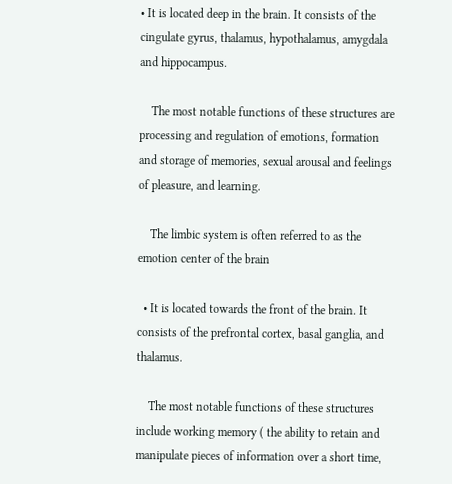• It is located deep in the brain. It consists of the cingulate gyrus, thalamus, hypothalamus, amygdala and hippocampus.

    The most notable functions of these structures are processing and regulation of emotions, formation and storage of memories, sexual arousal and feelings of pleasure, and learning.

    The limbic system is often referred to as the emotion center of the brain

  • It is located towards the front of the brain. It consists of the prefrontal cortex, basal ganglia, and thalamus.

    The most notable functions of these structures include working memory ( the ability to retain and manipulate pieces of information over a short time,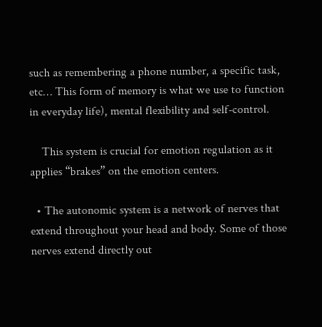such as remembering a phone number, a specific task, etc… This form of memory is what we use to function in everyday life), mental flexibility and self-control.

    This system is crucial for emotion regulation as it applies “brakes” on the emotion centers.

  • The autonomic system is a network of nerves that extend throughout your head and body. Some of those nerves extend directly out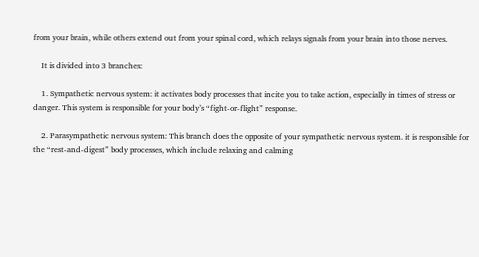from your brain, while others extend out from your spinal cord, which relays signals from your brain into those nerves.

    It is divided into 3 branches:

    1. Sympathetic nervous system: it activates body processes that incite you to take action, especially in times of stress or danger. This system is responsible for your body’s “fight-or-flight” response.

    2. Parasympathetic nervous system: This branch does the opposite of your sympathetic nervous system. it is responsible for the “rest-and-digest” body processes, which include relaxing and calming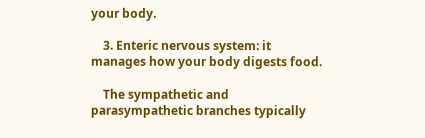your body.

    3. Enteric nervous system: it manages how your body digests food.

    The sympathetic and parasympathetic branches typically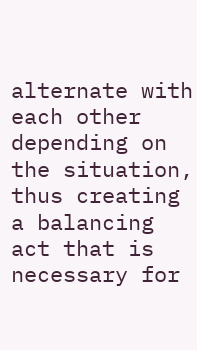alternate with each other depending on the situation, thus creating a balancing act that is necessary for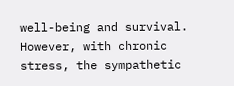well-being and survival. However, with chronic stress, the sympathetic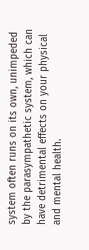system often runs on its own, unimpeded by the parasympathetic system, which can have detrimental effects on your physical and mental health.